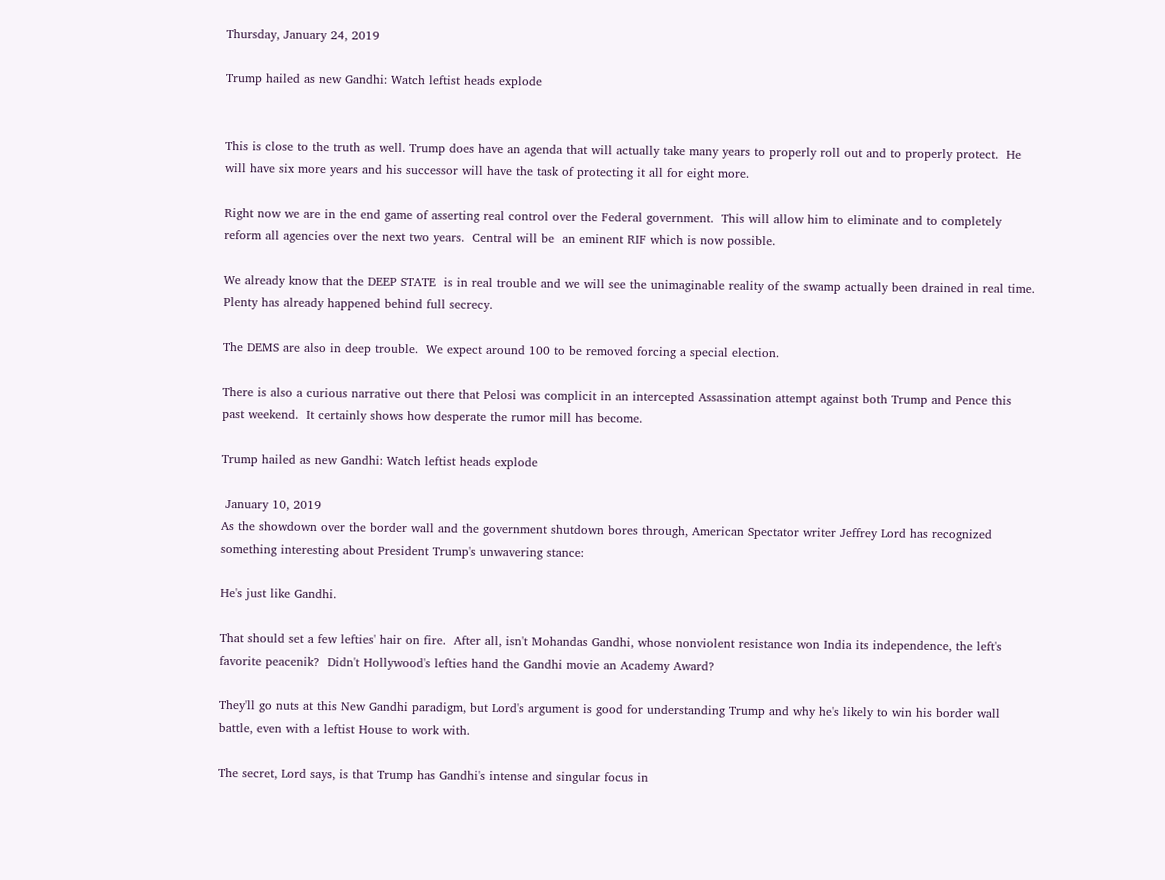Thursday, January 24, 2019

Trump hailed as new Gandhi: Watch leftist heads explode


This is close to the truth as well. Trump does have an agenda that will actually take many years to properly roll out and to properly protect.  He will have six more years and his successor will have the task of protecting it all for eight more.

Right now we are in the end game of asserting real control over the Federal government.  This will allow him to eliminate and to completely reform all agencies over the next two years.  Central will be  an eminent RIF which is now possible.

We already know that the DEEP STATE  is in real trouble and we will see the unimaginable reality of the swamp actually been drained in real time.  Plenty has already happened behind full secrecy.

The DEMS are also in deep trouble.  We expect around 100 to be removed forcing a special election.

There is also a curious narrative out there that Pelosi was complicit in an intercepted Assassination attempt against both Trump and Pence this past weekend.  It certainly shows how desperate the rumor mill has become.

Trump hailed as new Gandhi: Watch leftist heads explode

 January 10, 2019
As the showdown over the border wall and the government shutdown bores through, American Spectator writer Jeffrey Lord has recognized something interesting about President Trump's unwavering stance:

He's just like Gandhi.

That should set a few lefties' hair on fire.  After all, isn't Mohandas Gandhi, whose nonviolent resistance won India its independence, the left's favorite peacenik?  Didn't Hollywood's lefties hand the Gandhi movie an Academy Award?

They'll go nuts at this New Gandhi paradigm, but Lord's argument is good for understanding Trump and why he's likely to win his border wall battle, even with a leftist House to work with.

The secret, Lord says, is that Trump has Gandhi's intense and singular focus in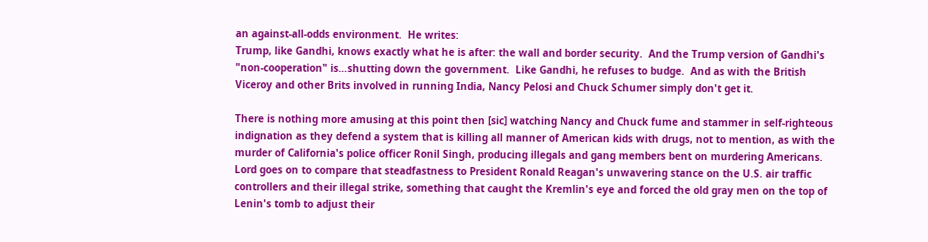an against-all-odds environment.  He writes:
Trump, like Gandhi, knows exactly what he is after: the wall and border security.  And the Trump version of Gandhi's "non-cooperation" is…shutting down the government.  Like Gandhi, he refuses to budge.  And as with the British Viceroy and other Brits involved in running India, Nancy Pelosi and Chuck Schumer simply don't get it.

There is nothing more amusing at this point then [sic] watching Nancy and Chuck fume and stammer in self-righteous indignation as they defend a system that is killing all manner of American kids with drugs, not to mention, as with the murder of California's police officer Ronil Singh, producing illegals and gang members bent on murdering Americans.
Lord goes on to compare that steadfastness to President Ronald Reagan's unwavering stance on the U.S. air traffic controllers and their illegal strike, something that caught the Kremlin's eye and forced the old gray men on the top of Lenin's tomb to adjust their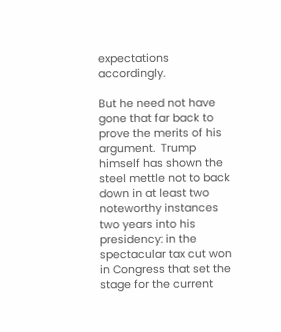expectations accordingly.

But he need not have gone that far back to prove the merits of his argument.  Trump himself has shown the steel mettle not to back down in at least two noteworthy instances two years into his presidency: in the spectacular tax cut won in Congress that set the stage for the current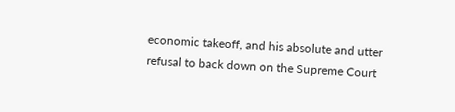economic takeoff, and his absolute and utter refusal to back down on the Supreme Court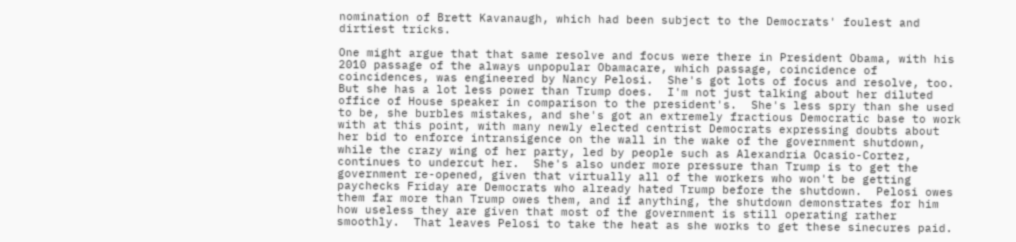nomination of Brett Kavanaugh, which had been subject to the Democrats' foulest and dirtiest tricks.

One might argue that that same resolve and focus were there in President Obama, with his 2010 passage of the always unpopular Obamacare, which passage, coincidence of coincidences, was engineered by Nancy Pelosi.  She's got lots of focus and resolve, too.  But she has a lot less power than Trump does.  I'm not just talking about her diluted office of House speaker in comparison to the president's.  She's less spry than she used to be, she burbles mistakes, and she's got an extremely fractious Democratic base to work with at this point, with many newly elected centrist Democrats expressing doubts about her bid to enforce intransigence on the wall in the wake of the government shutdown, while the crazy wing of her party, led by people such as Alexandria Ocasio-Cortez, continues to undercut her.  She's also under more pressure than Trump is to get the government re-opened, given that virtually all of the workers who won't be getting paychecks Friday are Democrats who already hated Trump before the shutdown.  Pelosi owes them far more than Trump owes them, and if anything, the shutdown demonstrates for him how useless they are given that most of the government is still operating rather smoothly.  That leaves Pelosi to take the heat as she works to get these sinecures paid.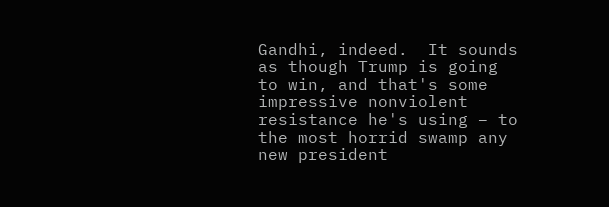Gandhi, indeed.  It sounds as though Trump is going to win, and that's some impressive nonviolent resistance he's using – to the most horrid swamp any new president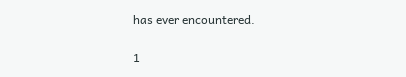has ever encountered.

1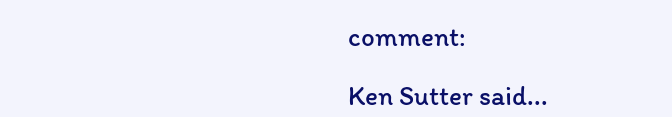comment:

Ken Sutter said...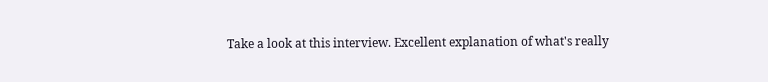Take a look at this interview. Excellent explanation of what's really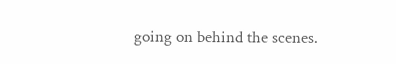going on behind the scenes.